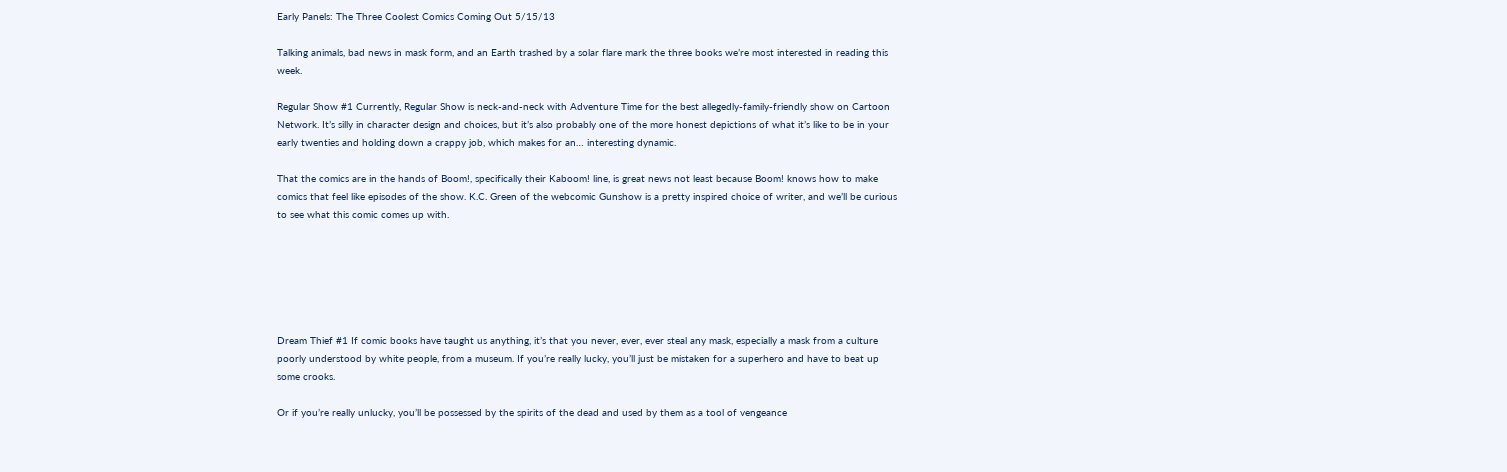Early Panels: The Three Coolest Comics Coming Out 5/15/13

Talking animals, bad news in mask form, and an Earth trashed by a solar flare mark the three books we’re most interested in reading this week.

Regular Show #1 Currently, Regular Show is neck-and-neck with Adventure Time for the best allegedly-family-friendly show on Cartoon Network. It’s silly in character design and choices, but it’s also probably one of the more honest depictions of what it’s like to be in your early twenties and holding down a crappy job, which makes for an… interesting dynamic.

That the comics are in the hands of Boom!, specifically their Kaboom! line, is great news not least because Boom! knows how to make comics that feel like episodes of the show. K.C. Green of the webcomic Gunshow is a pretty inspired choice of writer, and we’ll be curious to see what this comic comes up with.






Dream Thief #1 If comic books have taught us anything, it’s that you never, ever, ever steal any mask, especially a mask from a culture poorly understood by white people, from a museum. If you’re really lucky, you’ll just be mistaken for a superhero and have to beat up some crooks.

Or if you’re really unlucky, you’ll be possessed by the spirits of the dead and used by them as a tool of vengeance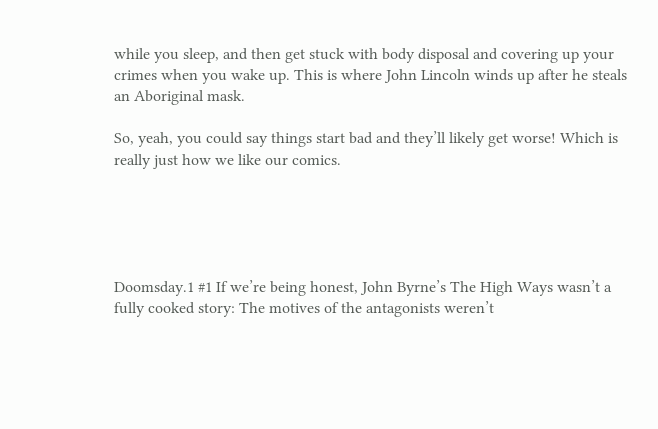while you sleep, and then get stuck with body disposal and covering up your crimes when you wake up. This is where John Lincoln winds up after he steals an Aboriginal mask.

So, yeah, you could say things start bad and they’ll likely get worse! Which is really just how we like our comics.





Doomsday.1 #1 If we’re being honest, John Byrne’s The High Ways wasn’t a fully cooked story: The motives of the antagonists weren’t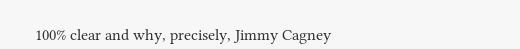100% clear and why, precisely, Jimmy Cagney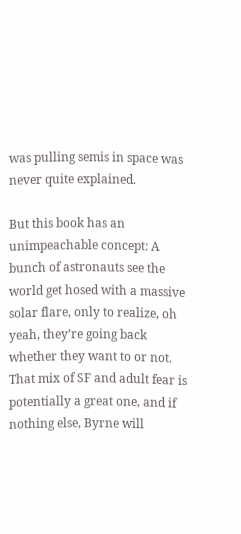was pulling semis in space was never quite explained.

But this book has an unimpeachable concept: A bunch of astronauts see the world get hosed with a massive solar flare, only to realize, oh yeah, they’re going back whether they want to or not. That mix of SF and adult fear is potentially a great one, and if nothing else, Byrne will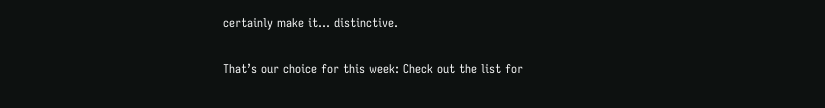certainly make it… distinctive.

That’s our choice for this week: Check out the list for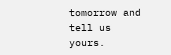tomorrow and tell us yours.